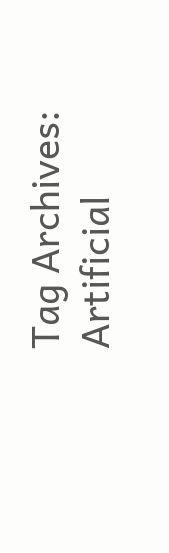Tag Archives: Artificial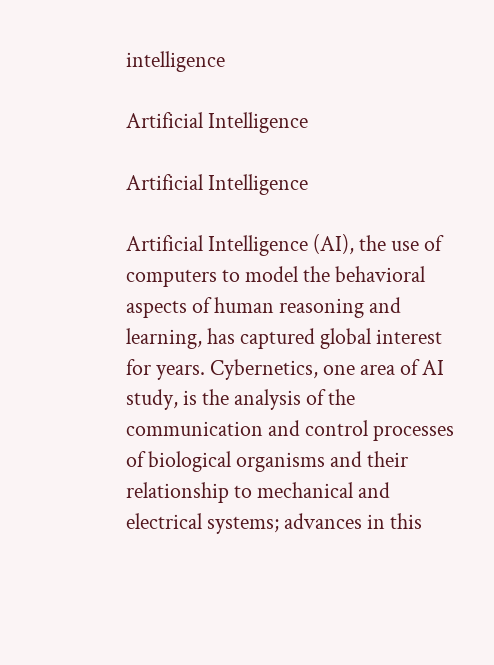intelligence

Artificial Intelligence

Artificial Intelligence

Artificial Intelligence (AI), the use of computers to model the behavioral aspects of human reasoning and learning, has captured global interest for years. Cybernetics, one area of AI study, is the analysis of the communication and control processes of biological organisms and their relationship to mechanical and electrical systems; advances in this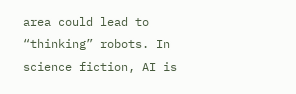area could lead to “thinking” robots. In science fiction, AI is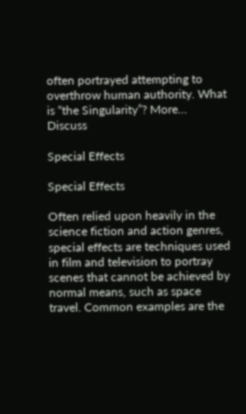often portrayed attempting to overthrow human authority. What is “the Singularity”? More… Discuss

Special Effects

Special Effects

Often relied upon heavily in the science fiction and action genres, special effects are techniques used in film and television to portray scenes that cannot be achieved by normal means, such as space travel. Common examples are the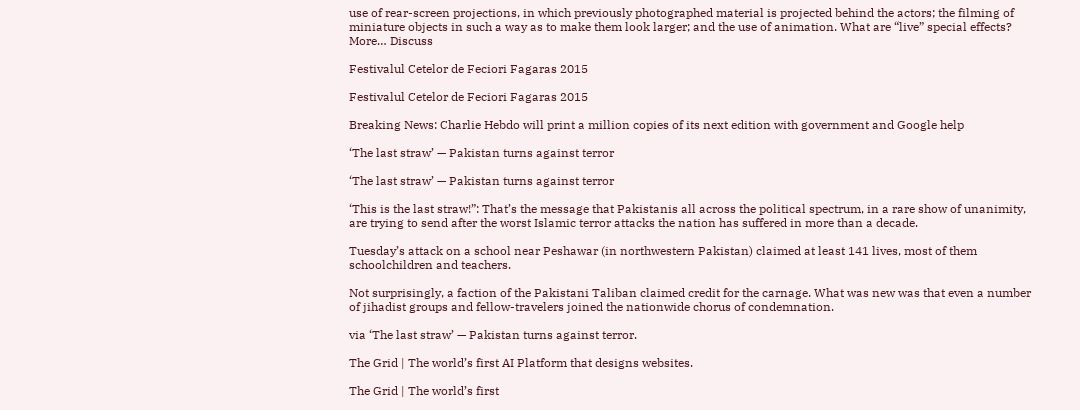use of rear-screen projections, in which previously photographed material is projected behind the actors; the filming of miniature objects in such a way as to make them look larger; and the use of animation. What are “live” special effects? More… Discuss

Festivalul Cetelor de Feciori Fagaras 2015

Festivalul Cetelor de Feciori Fagaras 2015

Breaking News: Charlie Hebdo will print a million copies of its next edition with government and Google help

‘The last straw’ — Pakistan turns against terror

‘The last straw’ — Pakistan turns against terror

‘This is the last straw!”: That’s the message that Pakistanis all across the political spectrum, in a rare show of unanimity, are trying to send after the worst Islamic terror attacks the nation has suffered in more than a decade.

Tuesday’s attack on a school near Peshawar (in northwestern Pakistan) claimed at least 141 lives, most of them schoolchildren and teachers.

Not surprisingly, a faction of the Pakistani Taliban claimed credit for the carnage. What was new was that even a number of jihadist groups and fellow-travelers joined the nationwide chorus of condemnation.

via ‘The last straw’ — Pakistan turns against terror.

The Grid | The world’s first AI Platform that designs websites.

The Grid | The world’s first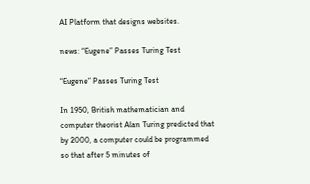AI Platform that designs websites.

news: “Eugene” Passes Turing Test

“Eugene” Passes Turing Test

In 1950, British mathematician and computer theorist Alan Turing predicted that by 2000, a computer could be programmed so that after 5 minutes of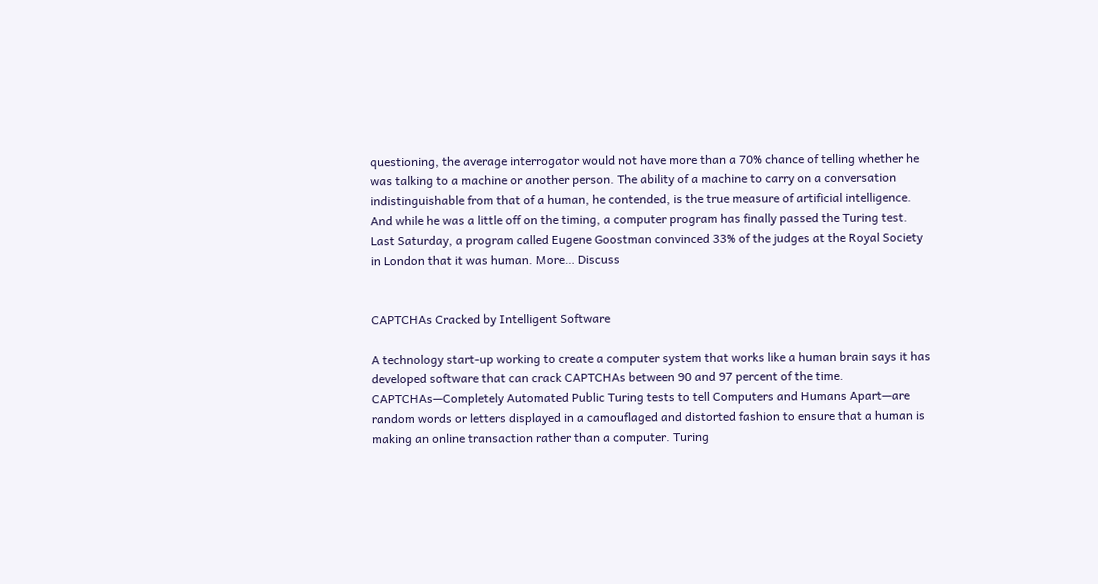questioning, the average interrogator would not have more than a 70% chance of telling whether he was talking to a machine or another person. The ability of a machine to carry on a conversation indistinguishable from that of a human, he contended, is the true measure of artificial intelligence. And while he was a little off on the timing, a computer program has finally passed the Turing test. Last Saturday, a program called Eugene Goostman convinced 33% of the judges at the Royal Society in London that it was human. More… Discuss


CAPTCHAs Cracked by Intelligent Software

A technology start-up working to create a computer system that works like a human brain says it has developed software that can crack CAPTCHAs between 90 and 97 percent of the time. CAPTCHAs—Completely Automated Public Turing tests to tell Computers and Humans Apart—are random words or letters displayed in a camouflaged and distorted fashion to ensure that a human is making an online transaction rather than a computer. Turing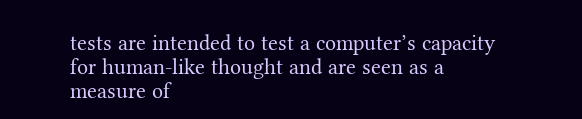tests are intended to test a computer’s capacity for human-like thought and are seen as a measure of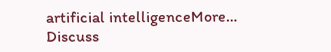artificial intelligenceMore… Discuss